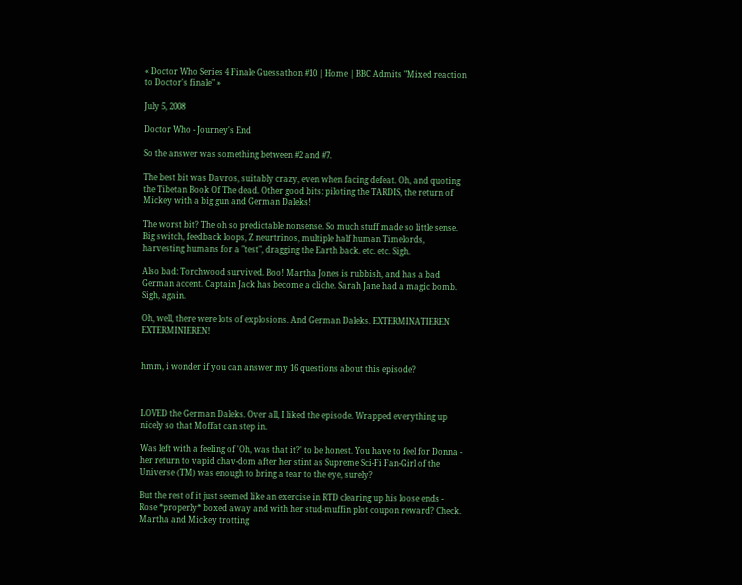« Doctor Who Series 4 Finale Guessathon #10 | Home | BBC Admits "Mixed reaction to Doctor's finale" »

July 5, 2008

Doctor Who - Journey's End

So the answer was something between #2 and #7.

The best bit was Davros, suitably crazy, even when facing defeat. Oh, and quoting the Tibetan Book Of The dead. Other good bits: piloting the TARDIS, the return of Mickey with a big gun and German Daleks!

The worst bit? The oh so predictable nonsense. So much stuff made so little sense. Big switch, feedback loops, Z neurtrinos, multiple half human Timelords, harvesting humans for a "test", dragging the Earth back. etc. etc. Sigh.

Also bad: Torchwood survived. Boo! Martha Jones is rubbish, and has a bad German accent. Captain Jack has become a cliche. Sarah Jane had a magic bomb. Sigh, again.

Oh, well, there were lots of explosions. And German Daleks. EXTERMINATIEREN EXTERMINIEREN!


hmm, i wonder if you can answer my 16 questions about this episode?



LOVED the German Daleks. Over all, I liked the episode. Wrapped everything up nicely so that Moffat can step in.

Was left with a feeling of 'Oh, was that it?' to be honest. You have to feel for Donna - her return to vapid chav-dom after her stint as Supreme Sci-Fi Fan-Girl of the Universe (TM) was enough to bring a tear to the eye, surely?

But the rest of it just seemed like an exercise in RTD clearing up his loose ends - Rose *properly* boxed away and with her stud-muffin plot coupon reward? Check. Martha and Mickey trotting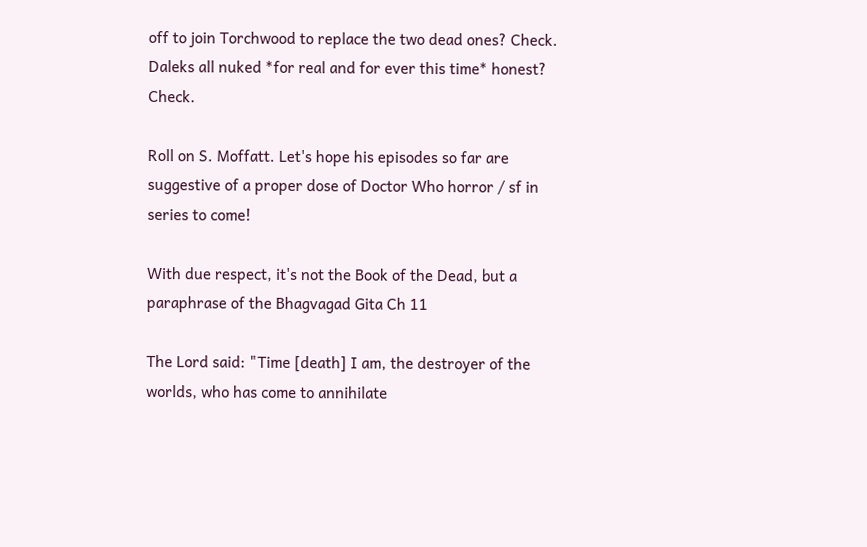off to join Torchwood to replace the two dead ones? Check. Daleks all nuked *for real and for ever this time* honest? Check.

Roll on S. Moffatt. Let's hope his episodes so far are suggestive of a proper dose of Doctor Who horror / sf in series to come!

With due respect, it's not the Book of the Dead, but a paraphrase of the Bhagvagad Gita Ch 11

The Lord said: "Time [death] I am, the destroyer of the worlds, who has come to annihilate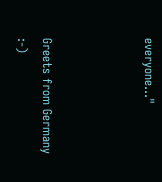everyone..."



Greets from Germany :-)